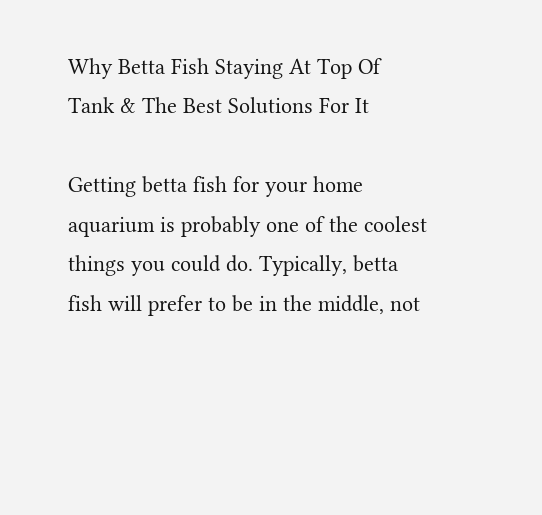Why Betta Fish Staying At Top Of Tank & The Best Solutions For It

Getting betta fish for your home aquarium is probably one of the coolest things you could do. Typically, betta fish will prefer to be in the middle, not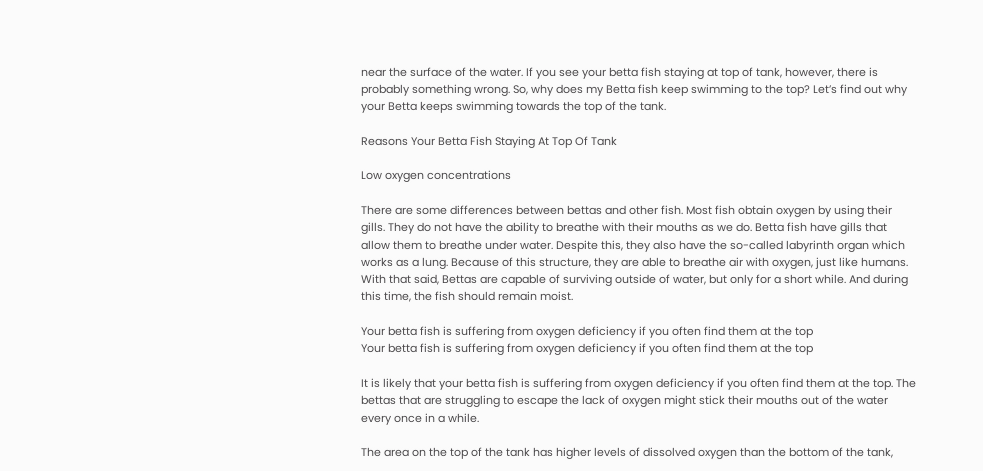near the surface of the water. If you see your betta fish staying at top of tank, however, there is probably something wrong. So, why does my Betta fish keep swimming to the top? Let’s find out why your Betta keeps swimming towards the top of the tank.

Reasons Your Betta Fish Staying At Top Of Tank

Low oxygen concentrations

There are some differences between bettas and other fish. Most fish obtain oxygen by using their gills. They do not have the ability to breathe with their mouths as we do. Betta fish have gills that allow them to breathe under water. Despite this, they also have the so-called labyrinth organ which works as a lung. Because of this structure, they are able to breathe air with oxygen, just like humans. With that said, Bettas are capable of surviving outside of water, but only for a short while. And during this time, the fish should remain moist.

Your betta fish is suffering from oxygen deficiency if you often find them at the top
Your betta fish is suffering from oxygen deficiency if you often find them at the top

It is likely that your betta fish is suffering from oxygen deficiency if you often find them at the top. The bettas that are struggling to escape the lack of oxygen might stick their mouths out of the water every once in a while.

The area on the top of the tank has higher levels of dissolved oxygen than the bottom of the tank,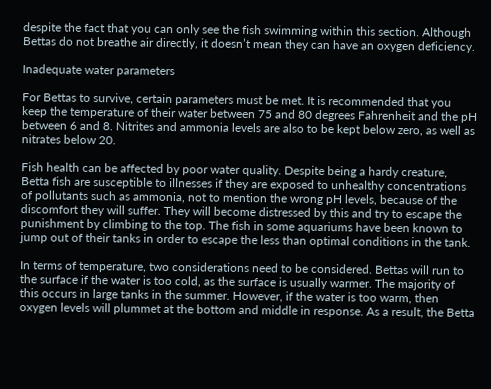despite the fact that you can only see the fish swimming within this section. Although Bettas do not breathe air directly, it doesn’t mean they can have an oxygen deficiency.

Inadequate water parameters

For Bettas to survive, certain parameters must be met. It is recommended that you keep the temperature of their water between 75 and 80 degrees Fahrenheit and the pH between 6 and 8. Nitrites and ammonia levels are also to be kept below zero, as well as nitrates below 20.

Fish health can be affected by poor water quality. Despite being a hardy creature, Betta fish are susceptible to illnesses if they are exposed to unhealthy concentrations of pollutants such as ammonia, not to mention the wrong pH levels, because of the discomfort they will suffer. They will become distressed by this and try to escape the punishment by climbing to the top. The fish in some aquariums have been known to jump out of their tanks in order to escape the less than optimal conditions in the tank.

In terms of temperature, two considerations need to be considered. Bettas will run to the surface if the water is too cold, as the surface is usually warmer. The majority of this occurs in large tanks in the summer. However, if the water is too warm, then oxygen levels will plummet at the bottom and middle in response. As a result, the Betta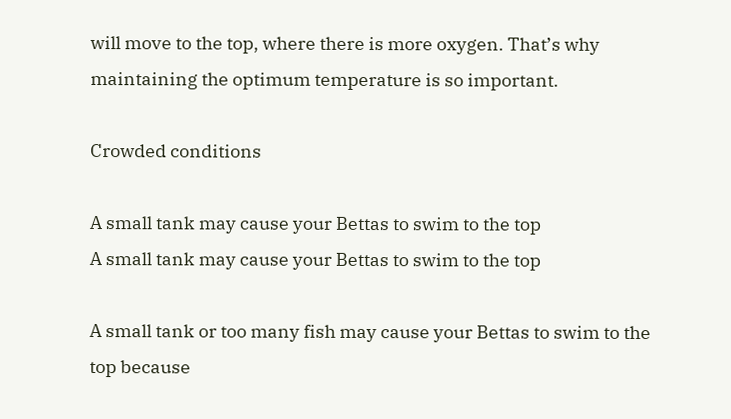will move to the top, where there is more oxygen. That’s why maintaining the optimum temperature is so important.

Crowded conditions

A small tank may cause your Bettas to swim to the top
A small tank may cause your Bettas to swim to the top

A small tank or too many fish may cause your Bettas to swim to the top because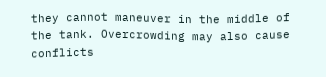they cannot maneuver in the middle of the tank. Overcrowding may also cause conflicts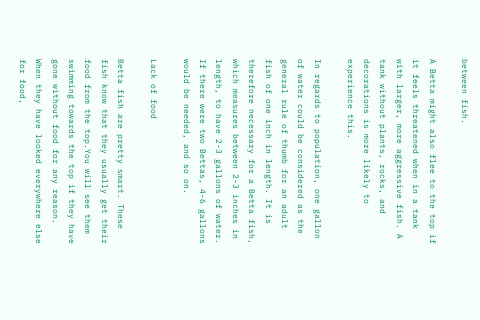between fish.

A Betta might also flee to the top if it feels threatened when in a tank with larger, more aggressive fish. A tank without plants, rocks, and decorations is more likely to experience this.

In regards to population, one gallon of water could be considered as the general rule of thumb for an adult fish of one inch in length. It is therefore necessary for a Betta fish, which measures between 2-3 inches in length, to have 2-3 gallons of water. If there were two Bettas, 4-6 gallons would be needed, and so on.

Lack of food

Betta fish are pretty smart. These fish know that they usually get their food from the top.You will see them swimming towards the top if they have gone without food for any reason. When they have looked everywhere else for food,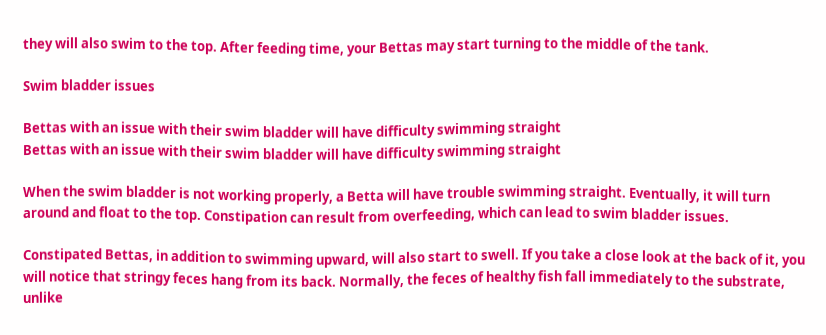they will also swim to the top. After feeding time, your Bettas may start turning to the middle of the tank.

Swim bladder issues

Bettas with an issue with their swim bladder will have difficulty swimming straight
Bettas with an issue with their swim bladder will have difficulty swimming straight

When the swim bladder is not working properly, a Betta will have trouble swimming straight. Eventually, it will turn around and float to the top. Constipation can result from overfeeding, which can lead to swim bladder issues.

Constipated Bettas, in addition to swimming upward, will also start to swell. If you take a close look at the back of it, you will notice that stringy feces hang from its back. Normally, the feces of healthy fish fall immediately to the substrate, unlike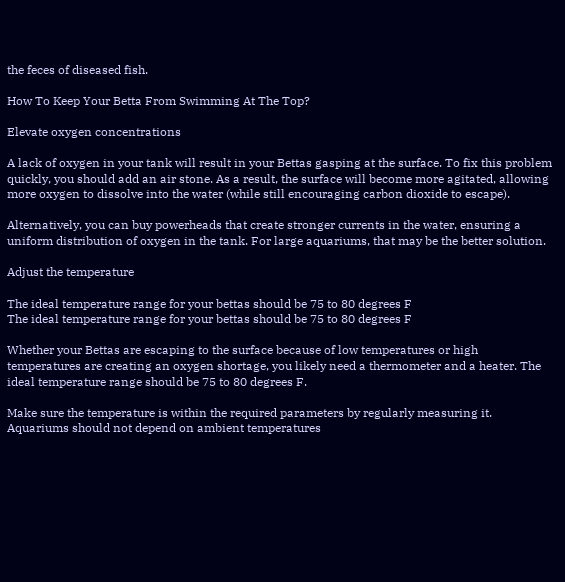the feces of diseased fish.

How To Keep Your Betta From Swimming At The Top?

Elevate oxygen concentrations

A lack of oxygen in your tank will result in your Bettas gasping at the surface. To fix this problem quickly, you should add an air stone. As a result, the surface will become more agitated, allowing more oxygen to dissolve into the water (while still encouraging carbon dioxide to escape).

Alternatively, you can buy powerheads that create stronger currents in the water, ensuring a uniform distribution of oxygen in the tank. For large aquariums, that may be the better solution.

Adjust the temperature

The ideal temperature range for your bettas should be 75 to 80 degrees F
The ideal temperature range for your bettas should be 75 to 80 degrees F

Whether your Bettas are escaping to the surface because of low temperatures or high temperatures are creating an oxygen shortage, you likely need a thermometer and a heater. The ideal temperature range should be 75 to 80 degrees F.

Make sure the temperature is within the required parameters by regularly measuring it. Aquariums should not depend on ambient temperatures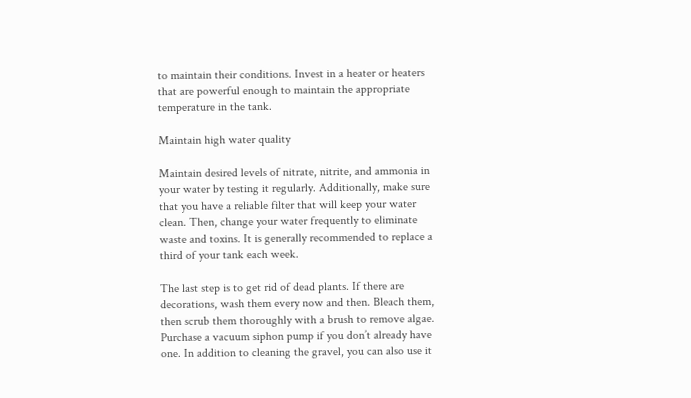to maintain their conditions. Invest in a heater or heaters that are powerful enough to maintain the appropriate temperature in the tank.

Maintain high water quality

Maintain desired levels of nitrate, nitrite, and ammonia in your water by testing it regularly. Additionally, make sure that you have a reliable filter that will keep your water clean. Then, change your water frequently to eliminate waste and toxins. It is generally recommended to replace a third of your tank each week.

The last step is to get rid of dead plants. If there are decorations, wash them every now and then. Bleach them, then scrub them thoroughly with a brush to remove algae. Purchase a vacuum siphon pump if you don’t already have one. In addition to cleaning the gravel, you can also use it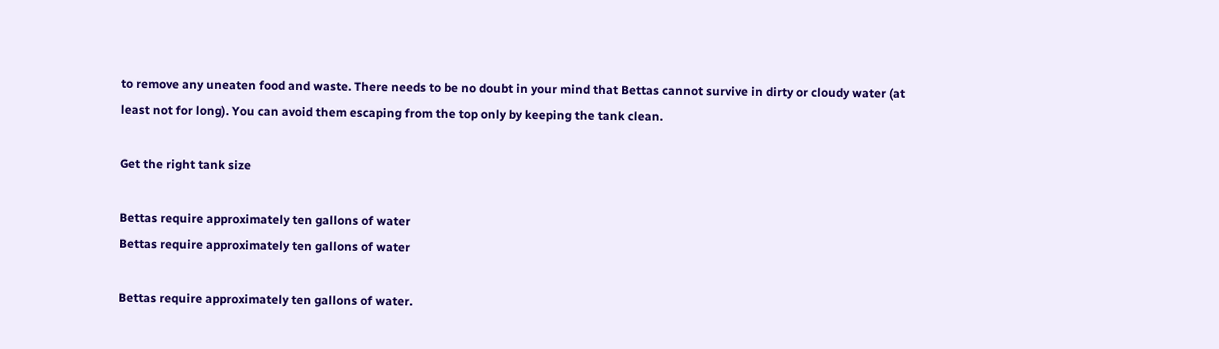to remove any uneaten food and waste. There needs to be no doubt in your mind that Bettas cannot survive in dirty or cloudy water (at least not for long). You can avoid them escaping from the top only by keeping the tank clean.

Get the right tank size

Bettas require approximately ten gallons of water
Bettas require approximately ten gallons of water

Bettas require approximately ten gallons of water.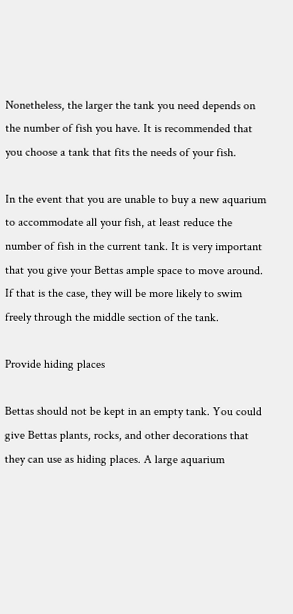Nonetheless, the larger the tank you need depends on the number of fish you have. It is recommended that you choose a tank that fits the needs of your fish.

In the event that you are unable to buy a new aquarium to accommodate all your fish, at least reduce the number of fish in the current tank. It is very important that you give your Bettas ample space to move around. If that is the case, they will be more likely to swim freely through the middle section of the tank.

Provide hiding places

Bettas should not be kept in an empty tank. You could give Bettas plants, rocks, and other decorations that they can use as hiding places. A large aquarium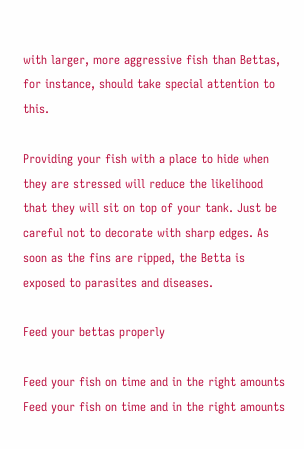with larger, more aggressive fish than Bettas, for instance, should take special attention to this.

Providing your fish with a place to hide when they are stressed will reduce the likelihood that they will sit on top of your tank. Just be careful not to decorate with sharp edges. As soon as the fins are ripped, the Betta is exposed to parasites and diseases.

Feed your bettas properly

Feed your fish on time and in the right amounts
Feed your fish on time and in the right amounts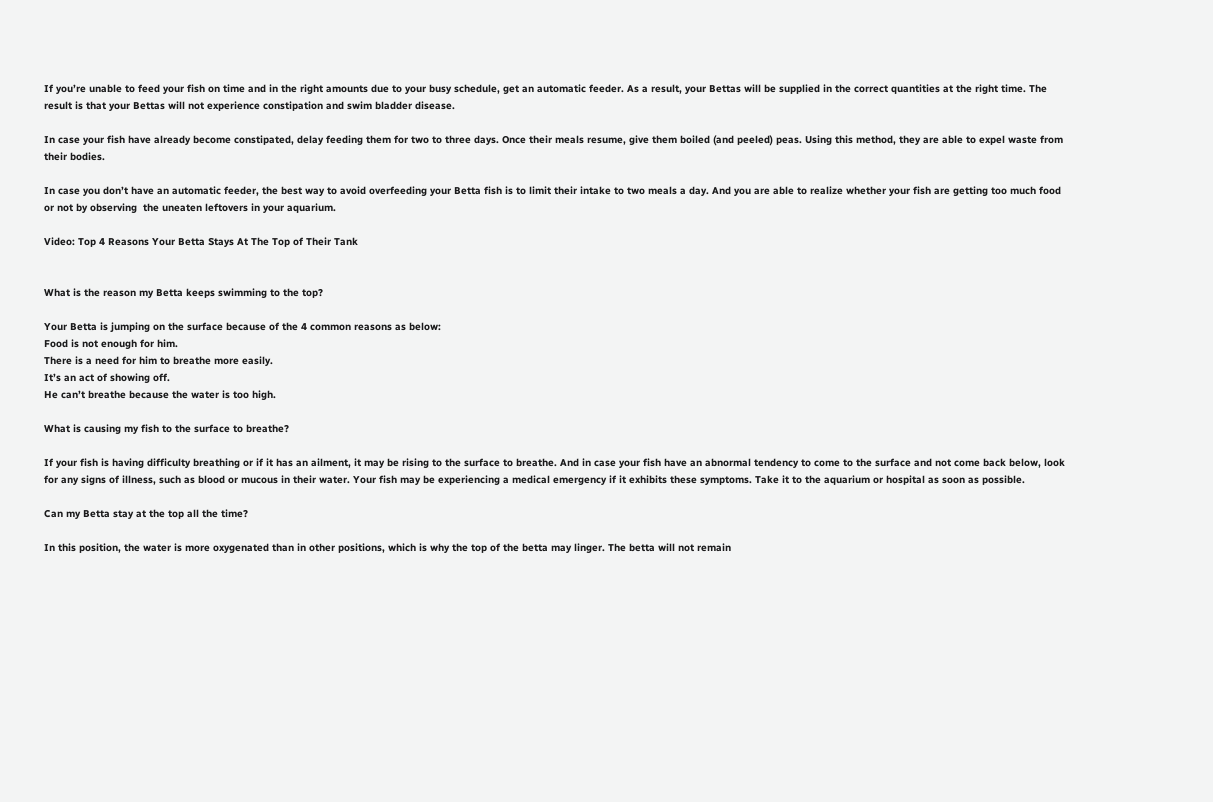If you’re unable to feed your fish on time and in the right amounts due to your busy schedule, get an automatic feeder. As a result, your Bettas will be supplied in the correct quantities at the right time. The result is that your Bettas will not experience constipation and swim bladder disease.

In case your fish have already become constipated, delay feeding them for two to three days. Once their meals resume, give them boiled (and peeled) peas. Using this method, they are able to expel waste from their bodies.

In case you don’t have an automatic feeder, the best way to avoid overfeeding your Betta fish is to limit their intake to two meals a day. And you are able to realize whether your fish are getting too much food or not by observing  the uneaten leftovers in your aquarium.

Video: Top 4 Reasons Your Betta Stays At The Top of Their Tank


What is the reason my Betta keeps swimming to the top?

Your Betta is jumping on the surface because of the 4 common reasons as below:
Food is not enough for him.
There is a need for him to breathe more easily.
It’s an act of showing off.
He can’t breathe because the water is too high.

What is causing my fish to the surface to breathe?

If your fish is having difficulty breathing or if it has an ailment, it may be rising to the surface to breathe. And in case your fish have an abnormal tendency to come to the surface and not come back below, look for any signs of illness, such as blood or mucous in their water. Your fish may be experiencing a medical emergency if it exhibits these symptoms. Take it to the aquarium or hospital as soon as possible.

Can my Betta stay at the top all the time?

In this position, the water is more oxygenated than in other positions, which is why the top of the betta may linger. The betta will not remain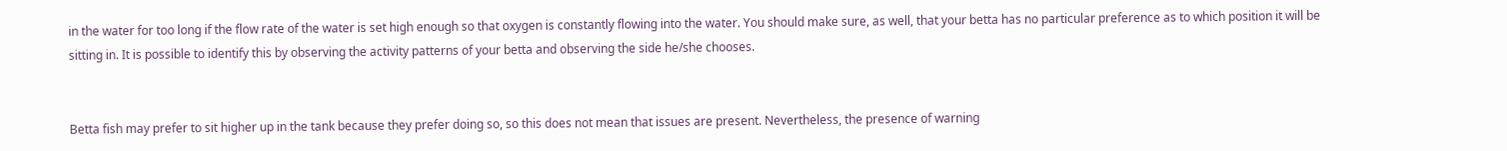in the water for too long if the flow rate of the water is set high enough so that oxygen is constantly flowing into the water. You should make sure, as well, that your betta has no particular preference as to which position it will be sitting in. It is possible to identify this by observing the activity patterns of your betta and observing the side he/she chooses.


Betta fish may prefer to sit higher up in the tank because they prefer doing so, so this does not mean that issues are present. Nevertheless, the presence of warning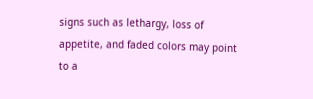signs such as lethargy, loss of appetite, and faded colors may point to a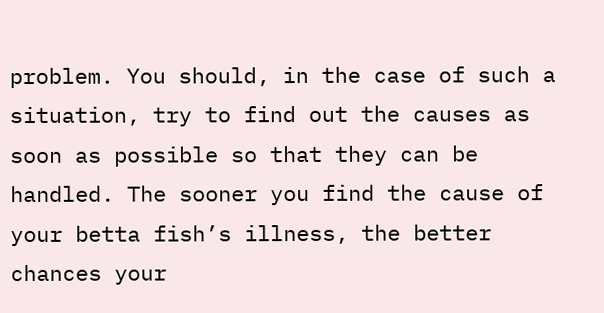problem. You should, in the case of such a situation, try to find out the causes as soon as possible so that they can be handled. The sooner you find the cause of your betta fish’s illness, the better chances your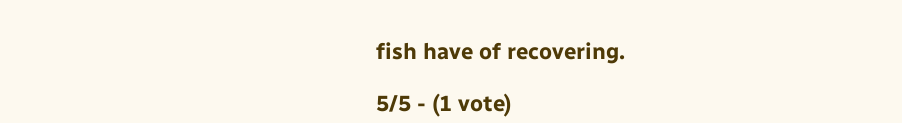fish have of recovering.

5/5 - (1 vote)